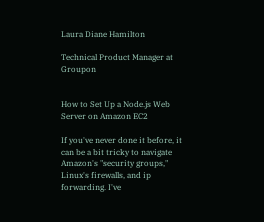Laura Diane Hamilton

Technical Product Manager at Groupon


How to Set Up a Node.js Web Server on Amazon EC2

If you've never done it before, it can be a bit tricky to navigate Amazon's "security groups," Linux's firewalls, and ip forwarding. I've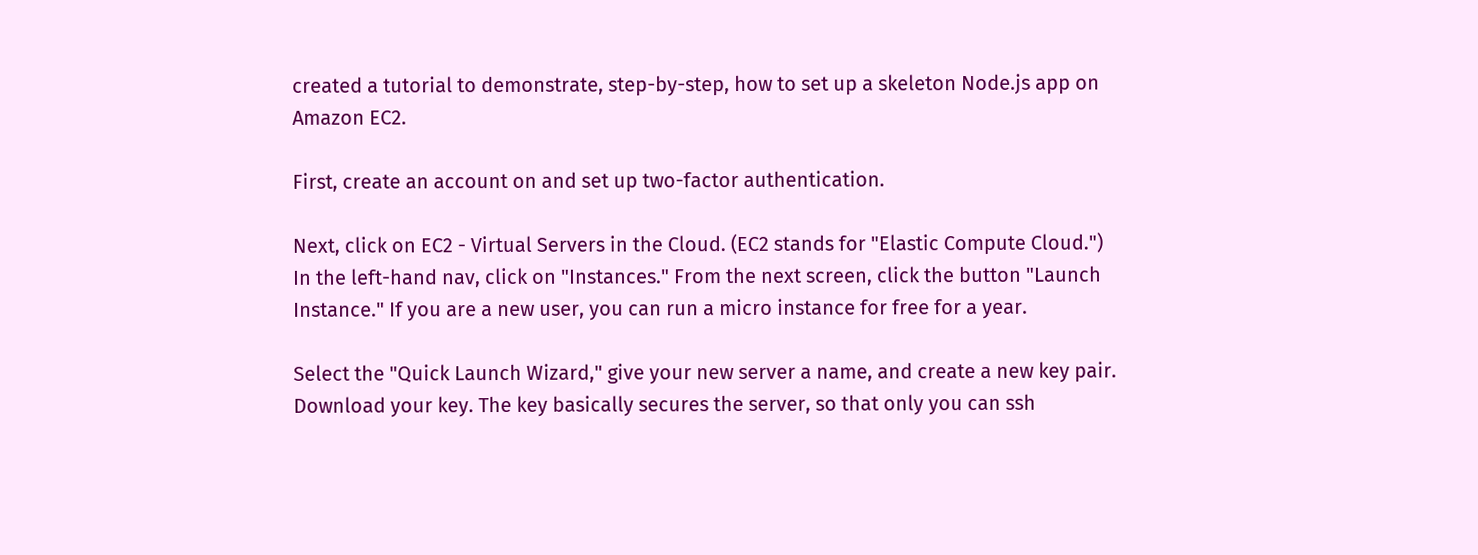created a tutorial to demonstrate, step-by-step, how to set up a skeleton Node.js app on Amazon EC2.

First, create an account on and set up two-factor authentication.

Next, click on EC2 - Virtual Servers in the Cloud. (EC2 stands for "Elastic Compute Cloud.") In the left-hand nav, click on "Instances." From the next screen, click the button "Launch Instance." If you are a new user, you can run a micro instance for free for a year.

Select the "Quick Launch Wizard," give your new server a name, and create a new key pair. Download your key. The key basically secures the server, so that only you can ssh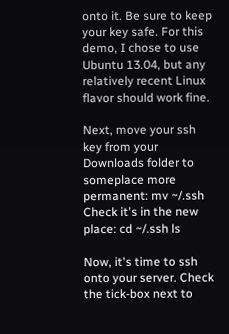onto it. Be sure to keep your key safe. For this demo, I chose to use Ubuntu 13.04, but any relatively recent Linux flavor should work fine.

Next, move your ssh key from your Downloads folder to someplace more permanent: mv ~/.ssh Check it's in the new place: cd ~/.ssh ls

Now, it's time to ssh onto your server. Check the tick-box next to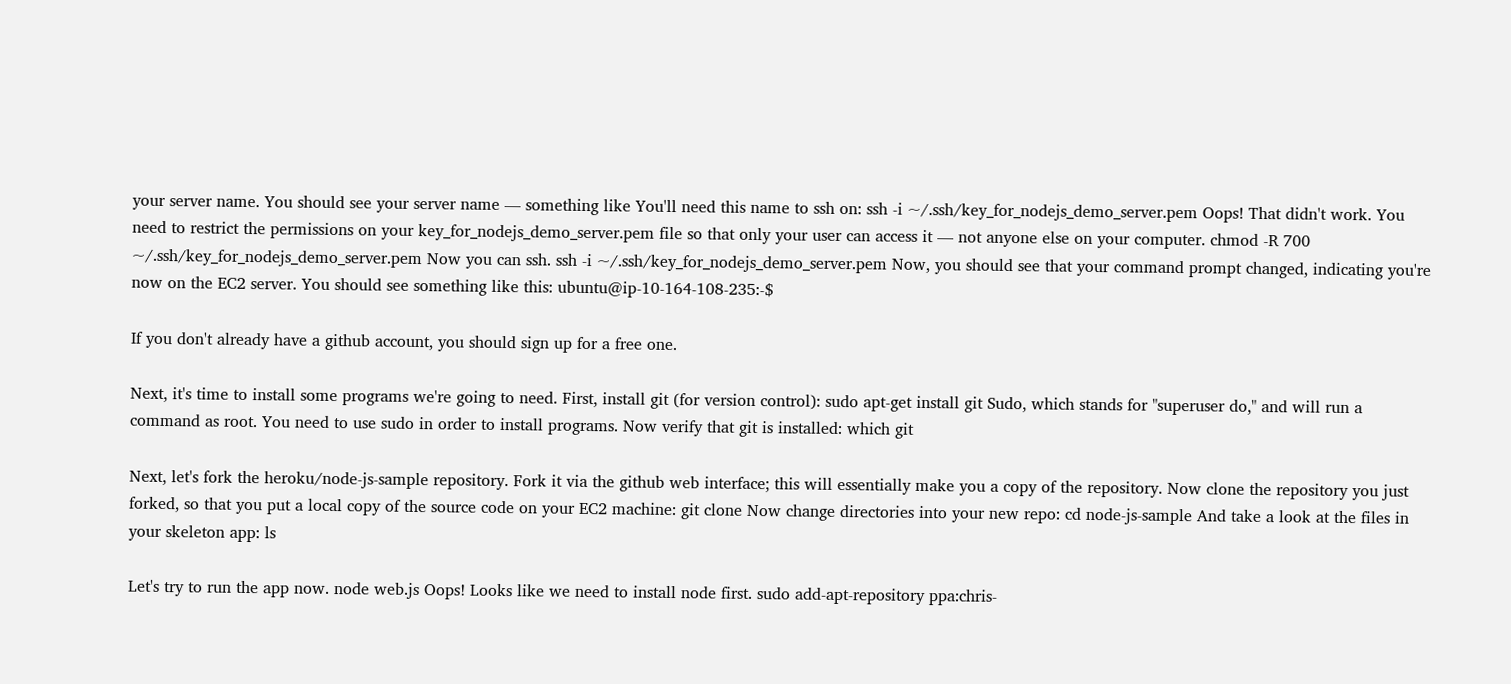your server name. You should see your server name — something like You'll need this name to ssh on: ssh -i ~/.ssh/key_for_nodejs_demo_server.pem Oops! That didn't work. You need to restrict the permissions on your key_for_nodejs_demo_server.pem file so that only your user can access it — not anyone else on your computer. chmod -R 700 ~/.ssh/key_for_nodejs_demo_server.pem Now you can ssh. ssh -i ~/.ssh/key_for_nodejs_demo_server.pem Now, you should see that your command prompt changed, indicating you're now on the EC2 server. You should see something like this: ubuntu@ip-10-164-108-235:-$

If you don't already have a github account, you should sign up for a free one.

Next, it's time to install some programs we're going to need. First, install git (for version control): sudo apt-get install git Sudo, which stands for "superuser do," and will run a command as root. You need to use sudo in order to install programs. Now verify that git is installed: which git

Next, let's fork the heroku/node-js-sample repository. Fork it via the github web interface; this will essentially make you a copy of the repository. Now clone the repository you just forked, so that you put a local copy of the source code on your EC2 machine: git clone Now change directories into your new repo: cd node-js-sample And take a look at the files in your skeleton app: ls

Let's try to run the app now. node web.js Oops! Looks like we need to install node first. sudo add-apt-repository ppa:chris-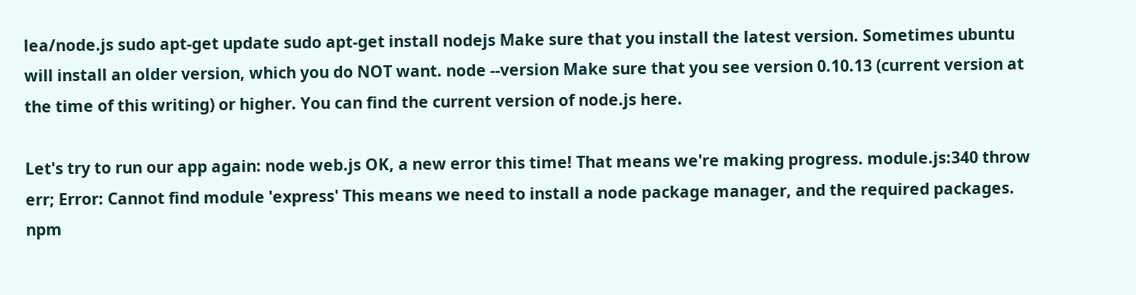lea/node.js sudo apt-get update sudo apt-get install nodejs Make sure that you install the latest version. Sometimes ubuntu will install an older version, which you do NOT want. node --version Make sure that you see version 0.10.13 (current version at the time of this writing) or higher. You can find the current version of node.js here.

Let's try to run our app again: node web.js OK, a new error this time! That means we're making progress. module.js:340 throw err; Error: Cannot find module 'express' This means we need to install a node package manager, and the required packages. npm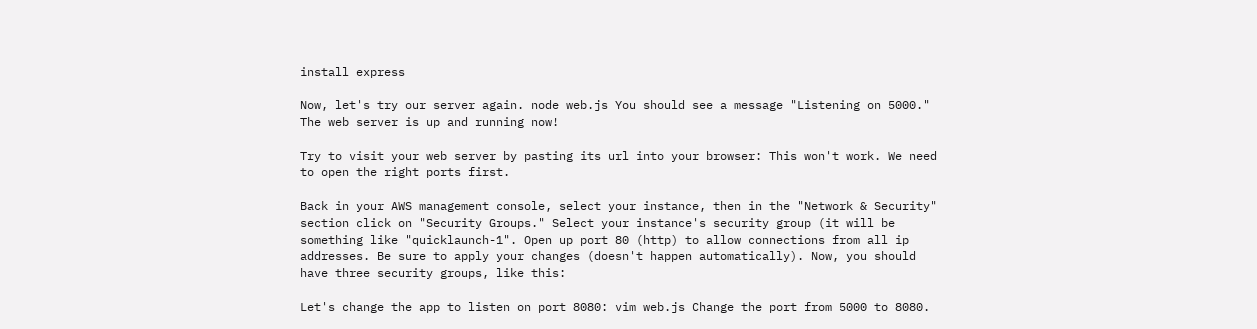install express

Now, let's try our server again. node web.js You should see a message "Listening on 5000." The web server is up and running now!

Try to visit your web server by pasting its url into your browser: This won't work. We need to open the right ports first.

Back in your AWS management console, select your instance, then in the "Network & Security" section click on "Security Groups." Select your instance's security group (it will be something like "quicklaunch-1". Open up port 80 (http) to allow connections from all ip addresses. Be sure to apply your changes (doesn't happen automatically). Now, you should have three security groups, like this:

Let's change the app to listen on port 8080: vim web.js Change the port from 5000 to 8080.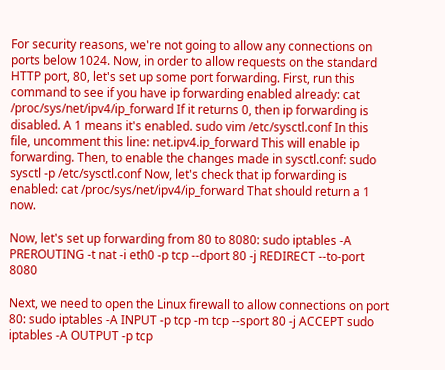For security reasons, we're not going to allow any connections on ports below 1024. Now, in order to allow requests on the standard HTTP port, 80, let's set up some port forwarding. First, run this command to see if you have ip forwarding enabled already: cat /proc/sys/net/ipv4/ip_forward If it returns 0, then ip forwarding is disabled. A 1 means it's enabled. sudo vim /etc/sysctl.conf In this file, uncomment this line: net.ipv4.ip_forward This will enable ip forwarding. Then, to enable the changes made in sysctl.conf: sudo sysctl -p /etc/sysctl.conf Now, let's check that ip forwarding is enabled: cat /proc/sys/net/ipv4/ip_forward That should return a 1 now.

Now, let's set up forwarding from 80 to 8080: sudo iptables -A PREROUTING -t nat -i eth0 -p tcp --dport 80 -j REDIRECT --to-port 8080

Next, we need to open the Linux firewall to allow connections on port 80: sudo iptables -A INPUT -p tcp -m tcp --sport 80 -j ACCEPT sudo iptables -A OUTPUT -p tcp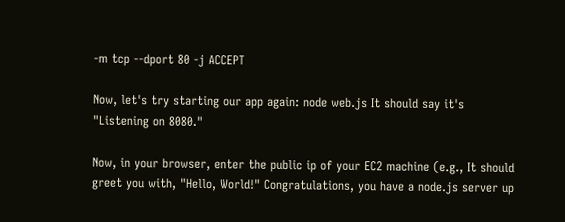-m tcp --dport 80 -j ACCEPT

Now, let's try starting our app again: node web.js It should say it's "Listening on 8080."

Now, in your browser, enter the public ip of your EC2 machine (e.g., It should greet you with, "Hello, World!" Congratulations, you have a node.js server up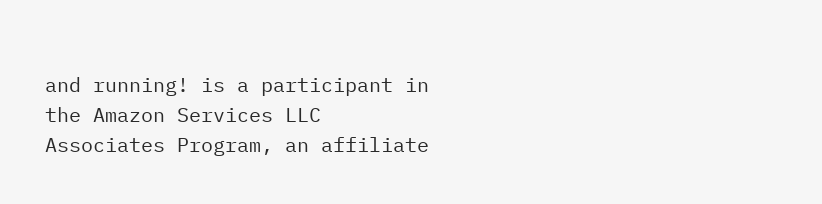and running! is a participant in the Amazon Services LLC Associates Program, an affiliate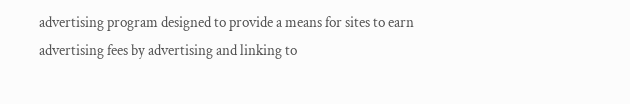advertising program designed to provide a means for sites to earn advertising fees by advertising and linking to